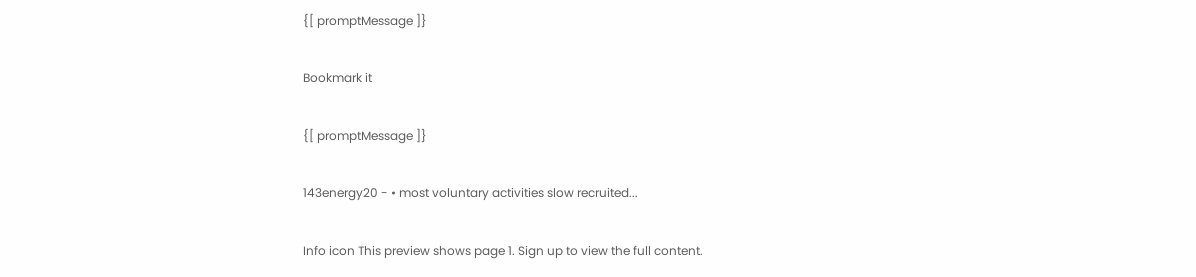{[ promptMessage ]}

Bookmark it

{[ promptMessage ]}

143energy20 - • most voluntary activities slow recruited...

Info icon This preview shows page 1. Sign up to view the full content.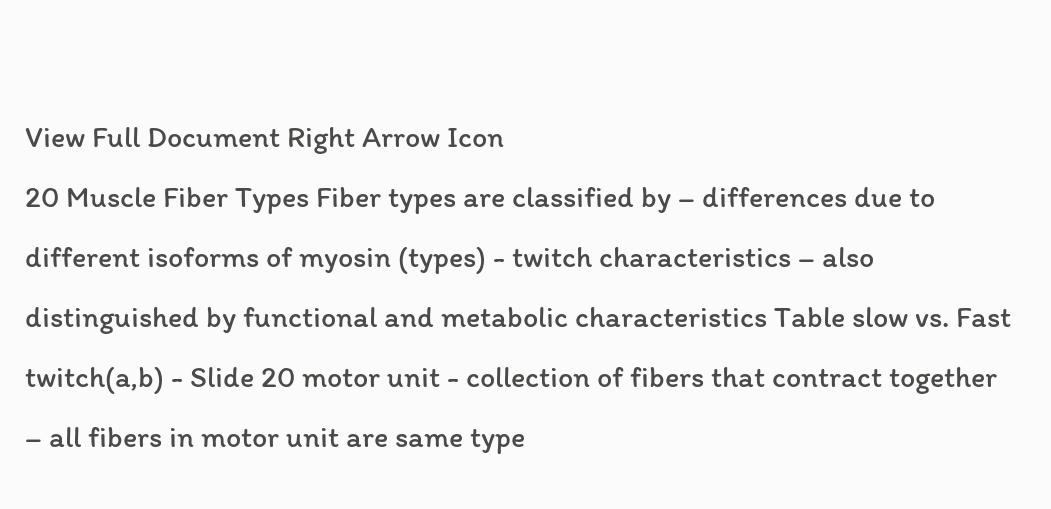View Full Document Right Arrow Icon
20 Muscle Fiber Types Fiber types are classified by – differences due to different isoforms of myosin (types) - twitch characteristics – also distinguished by functional and metabolic characteristics Table slow vs. Fast twitch(a,b) - Slide 20 motor unit - collection of fibers that contract together – all fibers in motor unit are same type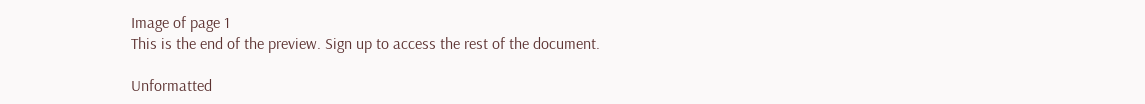Image of page 1
This is the end of the preview. Sign up to access the rest of the document.

Unformatted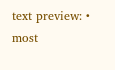text preview: • most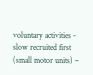voluntary activities - slow recruited first (small motor units) –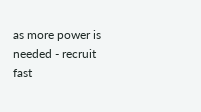as more power is needed - recruit fast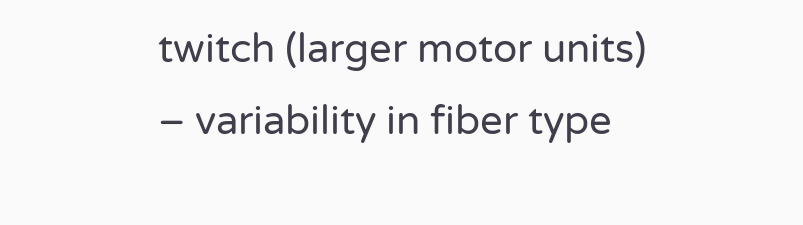twitch (larger motor units) – variability in fiber type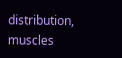distribution, muscles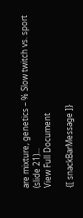are mixture, genetics – % Slow twitch vs. sport (slide 21)...
View Full Document

{[ snackBarMessage ]}